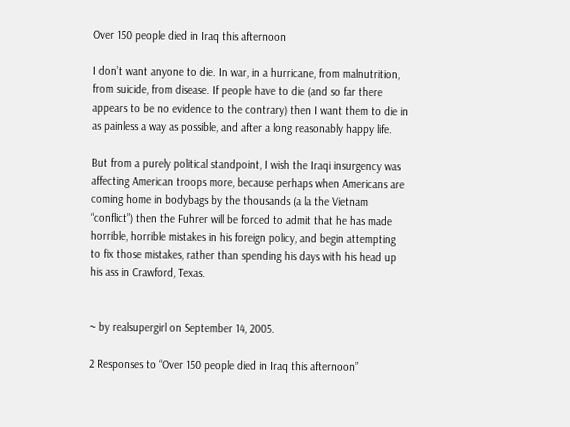Over 150 people died in Iraq this afternoon

I don’t want anyone to die. In war, in a hurricane, from malnutrition, from suicide, from disease. If people have to die (and so far there appears to be no evidence to the contrary) then I want them to die in as painless a way as possible, and after a long reasonably happy life.

But from a purely political standpoint, I wish the Iraqi insurgency was affecting American troops more, because perhaps when Americans are coming home in bodybags by the thousands (a la the Vietnam “conflict”) then the Fuhrer will be forced to admit that he has made horrible, horrible mistakes in his foreign policy, and begin attempting to fix those mistakes, rather than spending his days with his head up his ass in Crawford, Texas.


~ by realsupergirl on September 14, 2005.

2 Responses to “Over 150 people died in Iraq this afternoon”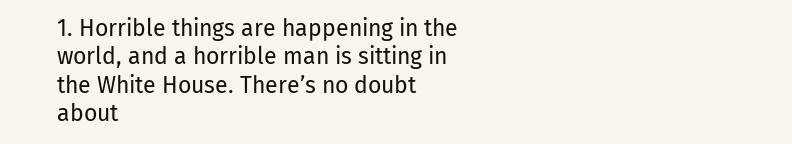1. Horrible things are happening in the world, and a horrible man is sitting in the White House. There’s no doubt about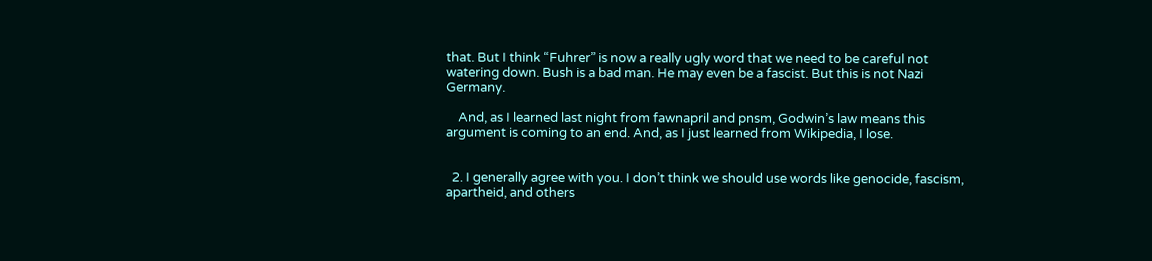that. But I think “Fuhrer” is now a really ugly word that we need to be careful not watering down. Bush is a bad man. He may even be a fascist. But this is not Nazi Germany.

    And, as I learned last night from fawnapril and pnsm, Godwin’s law means this argument is coming to an end. And, as I just learned from Wikipedia, I lose.


  2. I generally agree with you. I don’t think we should use words like genocide, fascism, apartheid, and others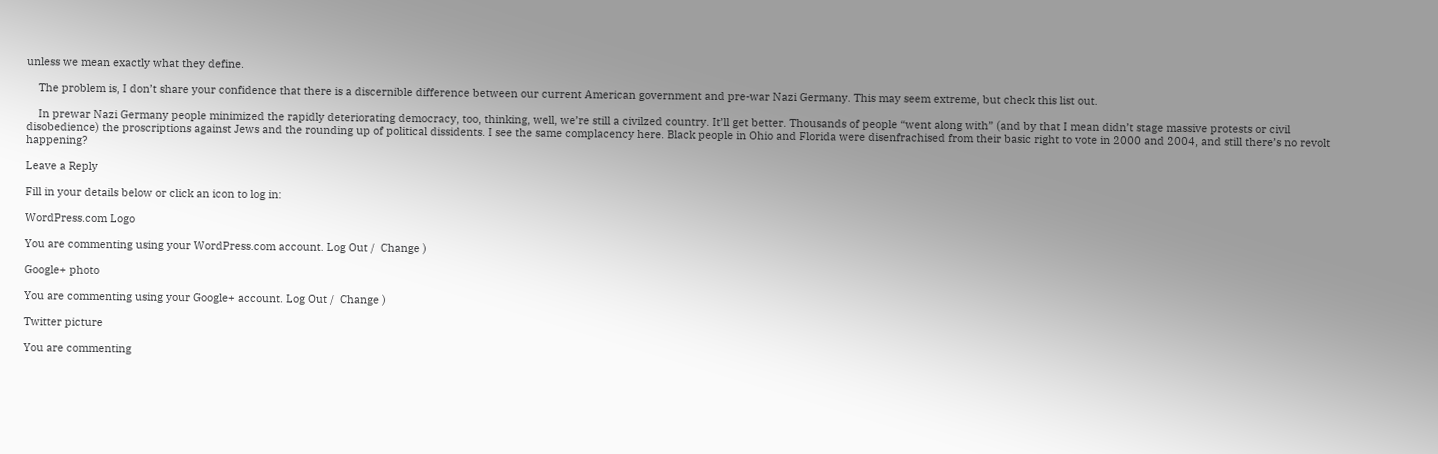unless we mean exactly what they define.

    The problem is, I don’t share your confidence that there is a discernible difference between our current American government and pre-war Nazi Germany. This may seem extreme, but check this list out.

    In prewar Nazi Germany people minimized the rapidly deteriorating democracy, too, thinking, well, we’re still a civilzed country. It’ll get better. Thousands of people “went along with” (and by that I mean didn’t stage massive protests or civil disobedience) the proscriptions against Jews and the rounding up of political dissidents. I see the same complacency here. Black people in Ohio and Florida were disenfrachised from their basic right to vote in 2000 and 2004, and still there’s no revolt happening?

Leave a Reply

Fill in your details below or click an icon to log in:

WordPress.com Logo

You are commenting using your WordPress.com account. Log Out /  Change )

Google+ photo

You are commenting using your Google+ account. Log Out /  Change )

Twitter picture

You are commenting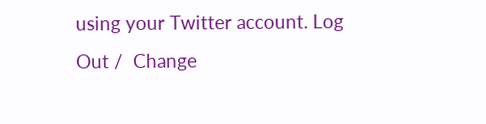using your Twitter account. Log Out /  Change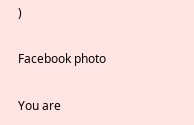)

Facebook photo

You are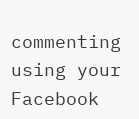commenting using your Facebook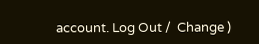account. Log Out /  Change )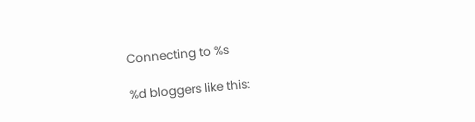Connecting to %s

%d bloggers like this: